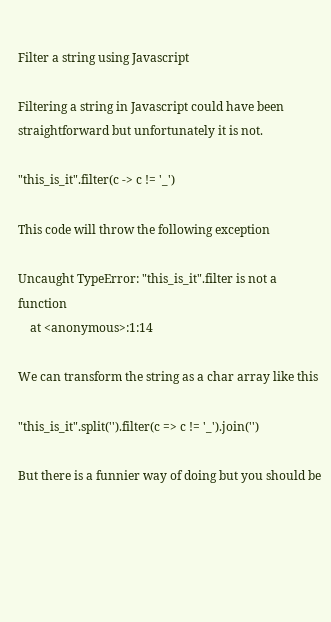Filter a string using Javascript

Filtering a string in Javascript could have been straightforward but unfortunately it is not.

"this_is_it".filter(c -> c != '_')

This code will throw the following exception

Uncaught TypeError: "this_is_it".filter is not a function
    at <anonymous>:1:14

We can transform the string as a char array like this

"this_is_it".split('').filter(c => c != '_').join('')

But there is a funnier way of doing but you should be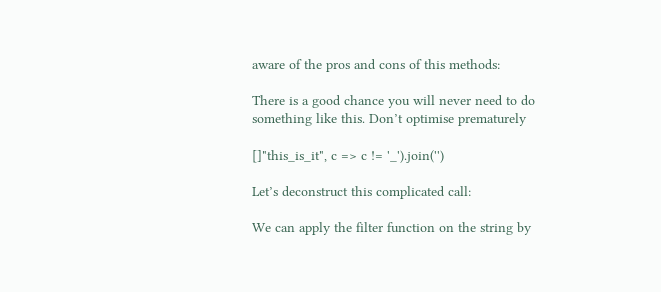aware of the pros and cons of this methods:

There is a good chance you will never need to do something like this. Don’t optimise prematurely

[]"this_is_it", c => c != '_').join('')

Let’s deconstruct this complicated call:

We can apply the filter function on the string by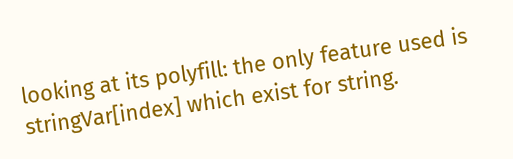looking at its polyfill: the only feature used is stringVar[index] which exist for string.